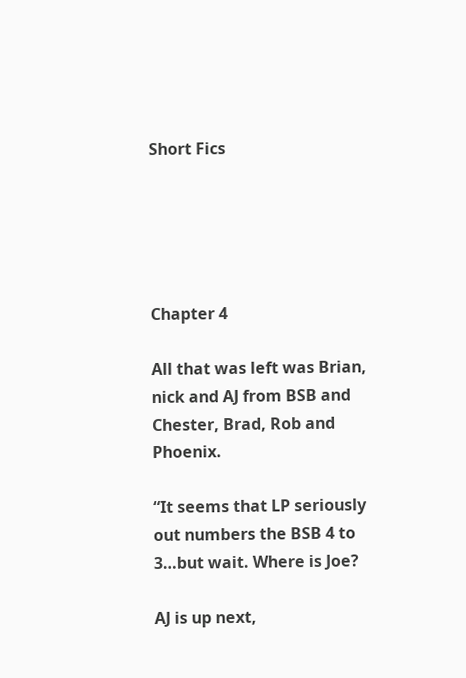Short Fics





Chapter 4

All that was left was Brian, nick and AJ from BSB and Chester, Brad, Rob and Phoenix.

“It seems that LP seriously out numbers the BSB 4 to 3…but wait. Where is Joe?

AJ is up next,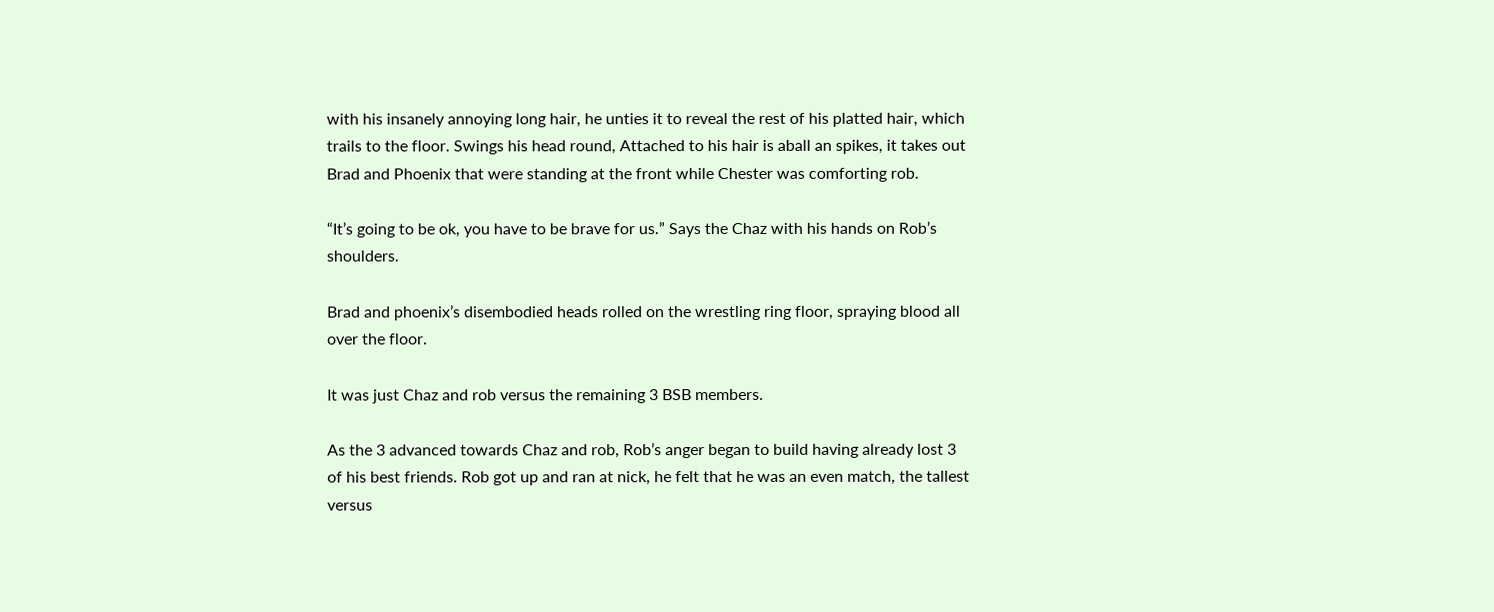with his insanely annoying long hair, he unties it to reveal the rest of his platted hair, which trails to the floor. Swings his head round, Attached to his hair is aball an spikes, it takes out Brad and Phoenix that were standing at the front while Chester was comforting rob.

“It’s going to be ok, you have to be brave for us.” Says the Chaz with his hands on Rob’s shoulders.

Brad and phoenix’s disembodied heads rolled on the wrestling ring floor, spraying blood all over the floor.

It was just Chaz and rob versus the remaining 3 BSB members.

As the 3 advanced towards Chaz and rob, Rob’s anger began to build having already lost 3 of his best friends. Rob got up and ran at nick, he felt that he was an even match, the tallest versus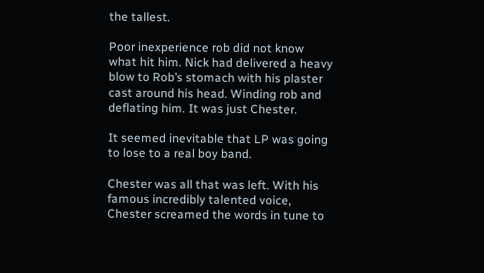the tallest.

Poor inexperience rob did not know what hit him. Nick had delivered a heavy blow to Rob’s stomach with his plaster cast around his head. Winding rob and deflating him. It was just Chester.

It seemed inevitable that LP was going to lose to a real boy band.

Chester was all that was left. With his famous incredibly talented voice, Chester screamed the words in tune to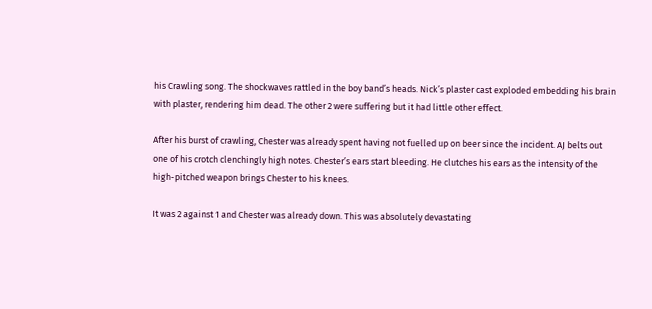his Crawling song. The shockwaves rattled in the boy band’s heads. Nick’s plaster cast exploded embedding his brain with plaster, rendering him dead. The other 2 were suffering but it had little other effect.

After his burst of crawling, Chester was already spent having not fuelled up on beer since the incident. AJ belts out one of his crotch clenchingly high notes. Chester’s ears start bleeding. He clutches his ears as the intensity of the high-pitched weapon brings Chester to his knees.

It was 2 against 1 and Chester was already down. This was absolutely devastating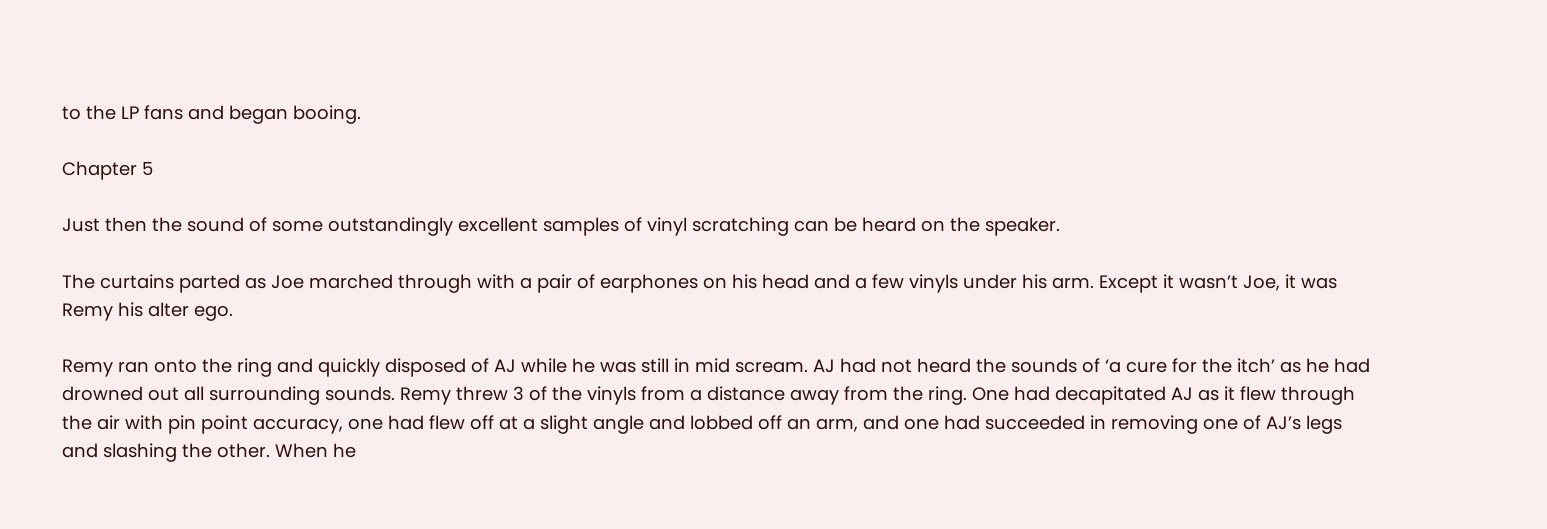to the LP fans and began booing.

Chapter 5

Just then the sound of some outstandingly excellent samples of vinyl scratching can be heard on the speaker.

The curtains parted as Joe marched through with a pair of earphones on his head and a few vinyls under his arm. Except it wasn’t Joe, it was Remy his alter ego.

Remy ran onto the ring and quickly disposed of AJ while he was still in mid scream. AJ had not heard the sounds of ‘a cure for the itch’ as he had drowned out all surrounding sounds. Remy threw 3 of the vinyls from a distance away from the ring. One had decapitated AJ as it flew through the air with pin point accuracy, one had flew off at a slight angle and lobbed off an arm, and one had succeeded in removing one of AJ’s legs and slashing the other. When he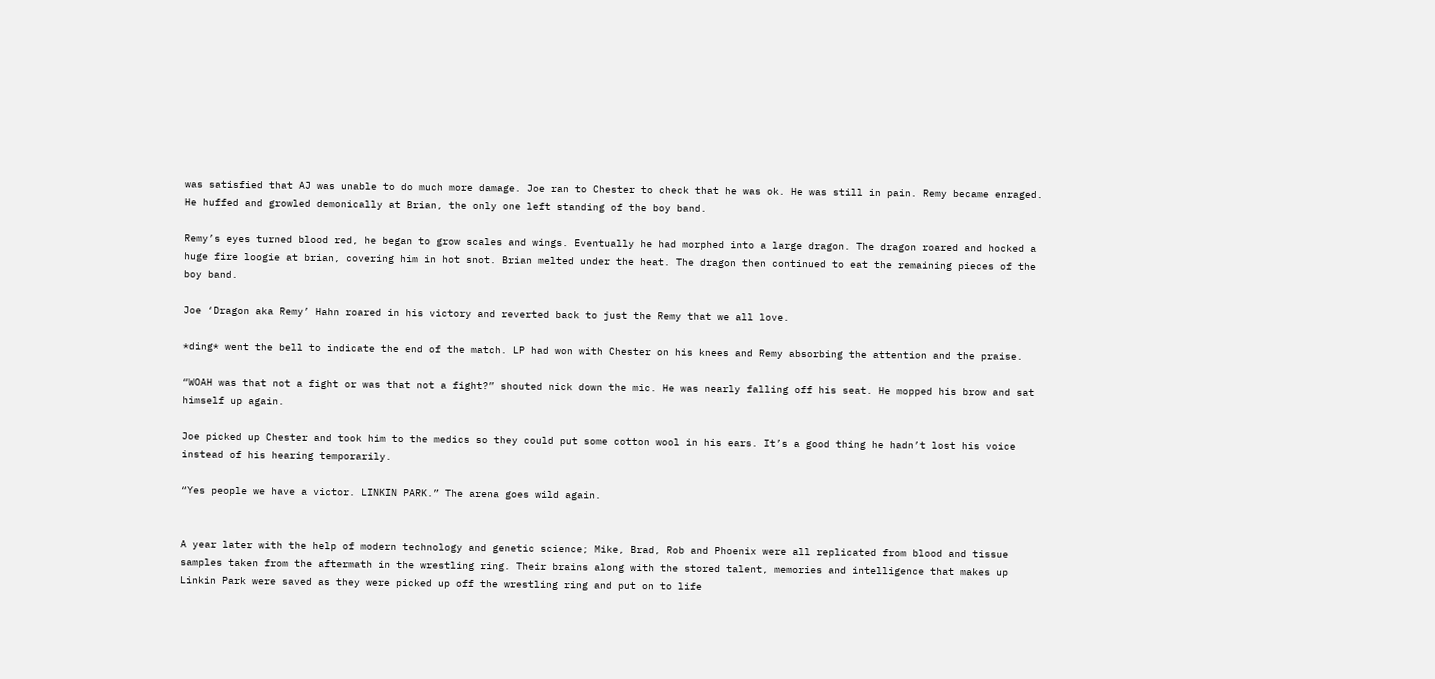was satisfied that AJ was unable to do much more damage. Joe ran to Chester to check that he was ok. He was still in pain. Remy became enraged. He huffed and growled demonically at Brian, the only one left standing of the boy band.

Remy’s eyes turned blood red, he began to grow scales and wings. Eventually he had morphed into a large dragon. The dragon roared and hocked a huge fire loogie at brian, covering him in hot snot. Brian melted under the heat. The dragon then continued to eat the remaining pieces of the boy band.

Joe ‘Dragon aka Remy’ Hahn roared in his victory and reverted back to just the Remy that we all love.

*ding* went the bell to indicate the end of the match. LP had won with Chester on his knees and Remy absorbing the attention and the praise.

“WOAH was that not a fight or was that not a fight?” shouted nick down the mic. He was nearly falling off his seat. He mopped his brow and sat himself up again.

Joe picked up Chester and took him to the medics so they could put some cotton wool in his ears. It’s a good thing he hadn’t lost his voice instead of his hearing temporarily.

“Yes people we have a victor. LINKIN PARK.” The arena goes wild again.


A year later with the help of modern technology and genetic science; Mike, Brad, Rob and Phoenix were all replicated from blood and tissue samples taken from the aftermath in the wrestling ring. Their brains along with the stored talent, memories and intelligence that makes up Linkin Park were saved as they were picked up off the wrestling ring and put on to life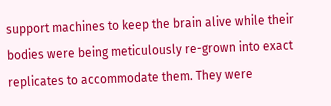support machines to keep the brain alive while their bodies were being meticulously re-grown into exact replicates to accommodate them. They were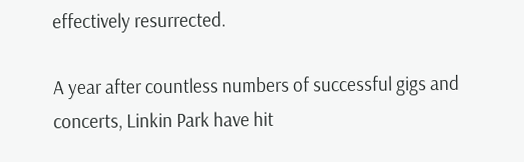effectively resurrected.

A year after countless numbers of successful gigs and concerts, Linkin Park have hit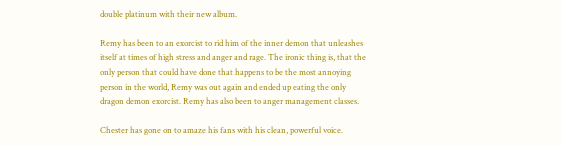double platinum with their new album.

Remy has been to an exorcist to rid him of the inner demon that unleashes itself at times of high stress and anger and rage. The ironic thing is, that the only person that could have done that happens to be the most annoying person in the world, Remy was out again and ended up eating the only dragon demon exorcist. Remy has also been to anger management classes.

Chester has gone on to amaze his fans with his clean, powerful voice.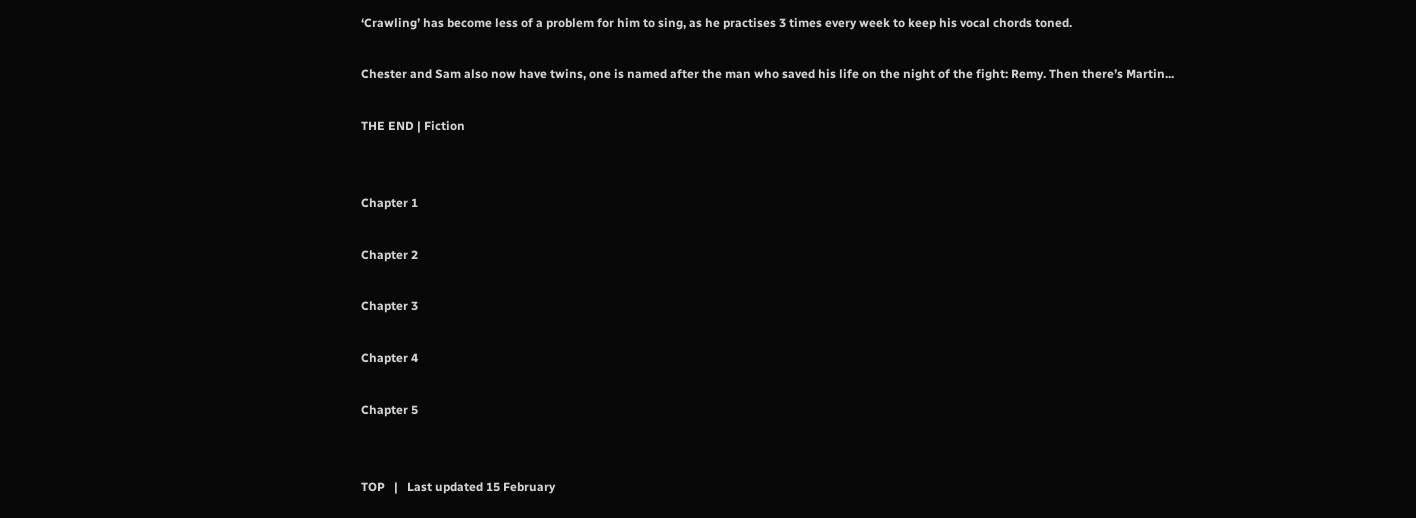‘Crawling’ has become less of a problem for him to sing, as he practises 3 times every week to keep his vocal chords toned.

Chester and Sam also now have twins, one is named after the man who saved his life on the night of the fight: Remy. Then there’s Martin...

THE END | Fiction


Chapter 1

Chapter 2

Chapter 3

Chapter 4

Chapter 5


TOP   |   Last updated 15 February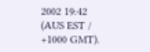2002 19:42 (AUS EST / +1000 GMT).